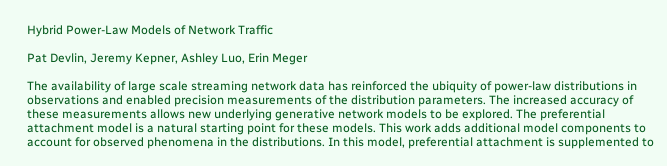Hybrid Power-Law Models of Network Traffic

Pat Devlin, Jeremy Kepner, Ashley Luo, Erin Meger

The availability of large scale streaming network data has reinforced the ubiquity of power-law distributions in observations and enabled precision measurements of the distribution parameters. The increased accuracy of these measurements allows new underlying generative network models to be explored. The preferential attachment model is a natural starting point for these models. This work adds additional model components to account for observed phenomena in the distributions. In this model, preferential attachment is supplemented to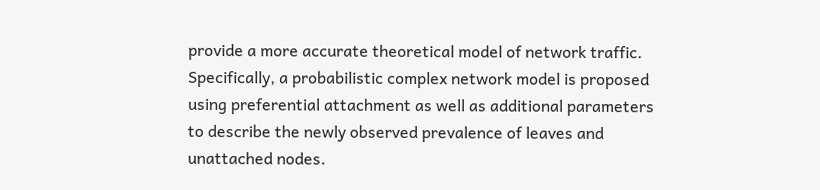provide a more accurate theoretical model of network traffic. Specifically, a probabilistic complex network model is proposed using preferential attachment as well as additional parameters to describe the newly observed prevalence of leaves and unattached nodes.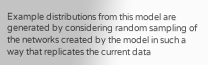Example distributions from this model are generated by considering random sampling of the networks created by the model in such a way that replicates the current data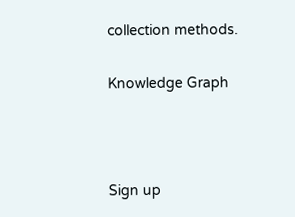collection methods.

Knowledge Graph



Sign up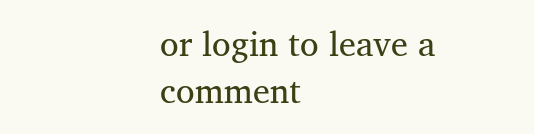or login to leave a comment